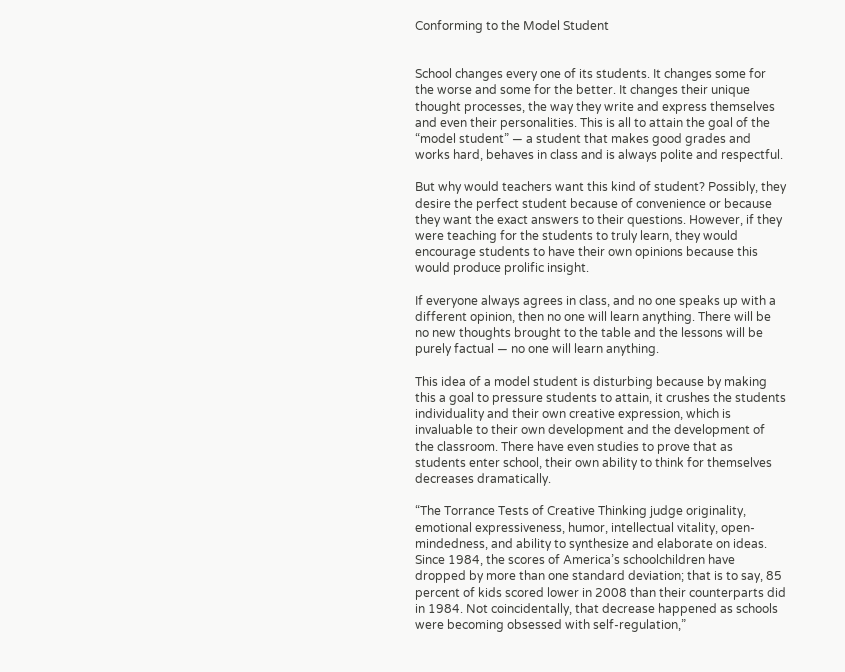Conforming to the Model Student


School changes every one of its students. It changes some for the worse and some for the better. It changes their unique thought processes, the way they write and express themselves and even their personalities. This is all to attain the goal of the “model student” — a student that makes good grades and works hard, behaves in class and is always polite and respectful.

But why would teachers want this kind of student? Possibly, they desire the perfect student because of convenience or because they want the exact answers to their questions. However, if they were teaching for the students to truly learn, they would encourage students to have their own opinions because this would produce prolific insight.

If everyone always agrees in class, and no one speaks up with a different opinion, then no one will learn anything. There will be no new thoughts brought to the table and the lessons will be purely factual — no one will learn anything.

This idea of a model student is disturbing because by making this a goal to pressure students to attain, it crushes the students individuality and their own creative expression, which is invaluable to their own development and the development of the classroom. There have even studies to prove that as students enter school, their own ability to think for themselves decreases dramatically.

“The Torrance Tests of Creative Thinking judge originality, emotional expressiveness, humor, intellectual vitality, open-mindedness, and ability to synthesize and elaborate on ideas. Since 1984, the scores of America’s schoolchildren have dropped by more than one standard deviation; that is to say, 85 percent of kids scored lower in 2008 than their counterparts did in 1984. Not coincidentally, that decrease happened as schools were becoming obsessed with self-regulation,”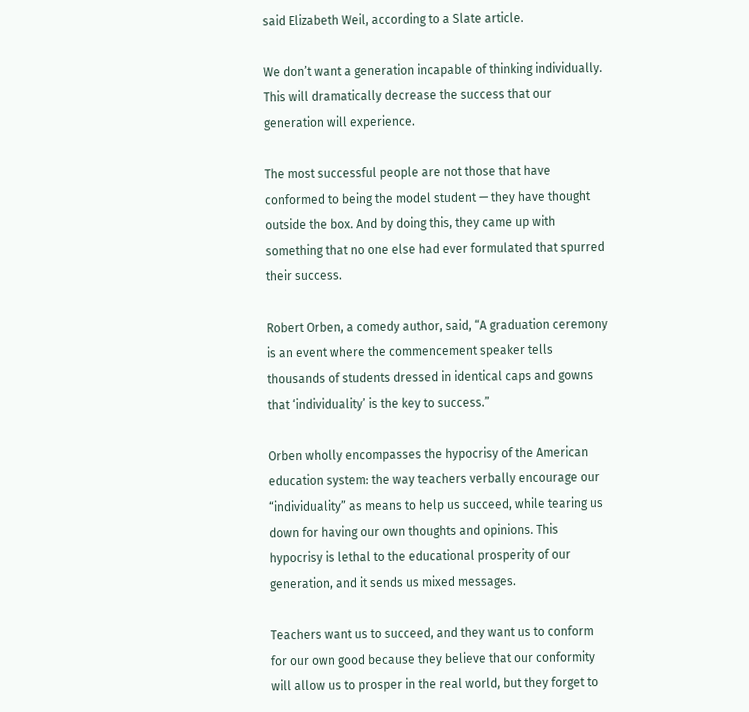said Elizabeth Weil, according to a Slate article.

We don’t want a generation incapable of thinking individually. This will dramatically decrease the success that our generation will experience.

The most successful people are not those that have conformed to being the model student — they have thought outside the box. And by doing this, they came up with something that no one else had ever formulated that spurred their success.

Robert Orben, a comedy author, said, “A graduation ceremony is an event where the commencement speaker tells thousands of students dressed in identical caps and gowns that ‘individuality’ is the key to success.”

Orben wholly encompasses the hypocrisy of the American education system: the way teachers verbally encourage our “individuality” as means to help us succeed, while tearing us down for having our own thoughts and opinions. This hypocrisy is lethal to the educational prosperity of our generation, and it sends us mixed messages.

Teachers want us to succeed, and they want us to conform for our own good because they believe that our conformity will allow us to prosper in the real world, but they forget to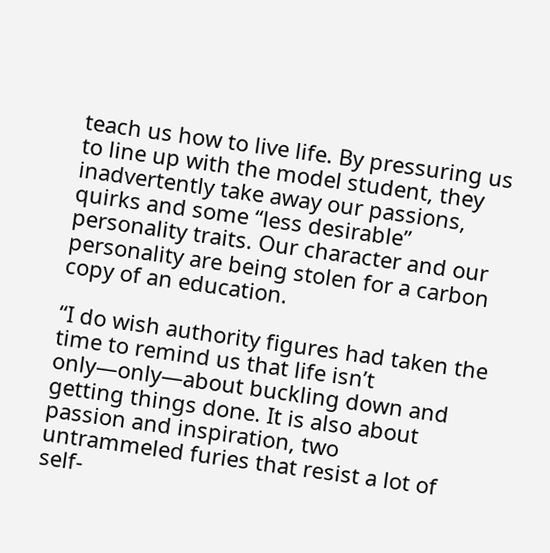teach us how to live life. By pressuring us to line up with the model student, they inadvertently take away our passions, quirks and some “less desirable” personality traits. Our character and our personality are being stolen for a carbon copy of an education.

“I do wish authority figures had taken the time to remind us that life isn’t only—only—about buckling down and getting things done. It is also about passion and inspiration, two untrammeled furies that resist a lot of self-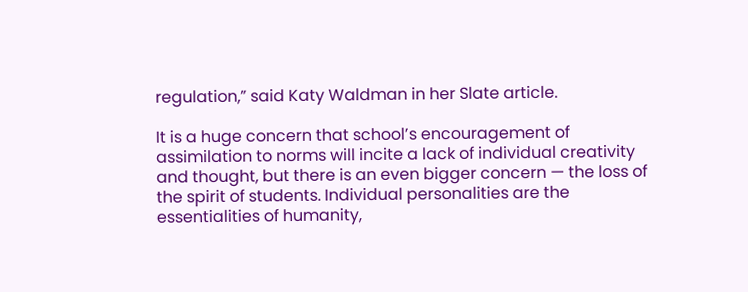regulation,” said Katy Waldman in her Slate article.

It is a huge concern that school’s encouragement of assimilation to norms will incite a lack of individual creativity and thought, but there is an even bigger concern — the loss of the spirit of students. Individual personalities are the essentialities of humanity,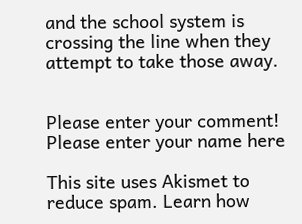and the school system is crossing the line when they attempt to take those away.


Please enter your comment!
Please enter your name here

This site uses Akismet to reduce spam. Learn how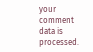your comment data is processed.